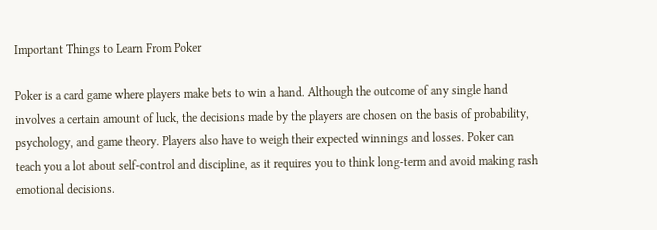Important Things to Learn From Poker

Poker is a card game where players make bets to win a hand. Although the outcome of any single hand involves a certain amount of luck, the decisions made by the players are chosen on the basis of probability, psychology, and game theory. Players also have to weigh their expected winnings and losses. Poker can teach you a lot about self-control and discipline, as it requires you to think long-term and avoid making rash emotional decisions.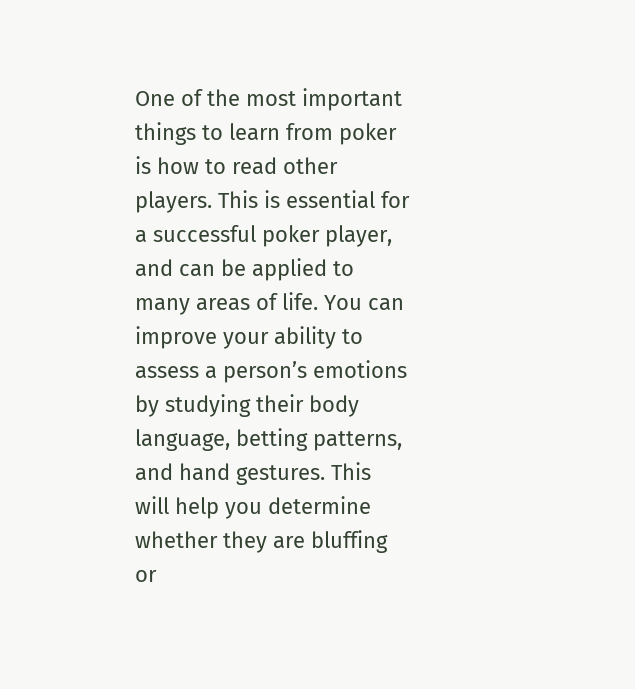One of the most important things to learn from poker is how to read other players. This is essential for a successful poker player, and can be applied to many areas of life. You can improve your ability to assess a person’s emotions by studying their body language, betting patterns, and hand gestures. This will help you determine whether they are bluffing or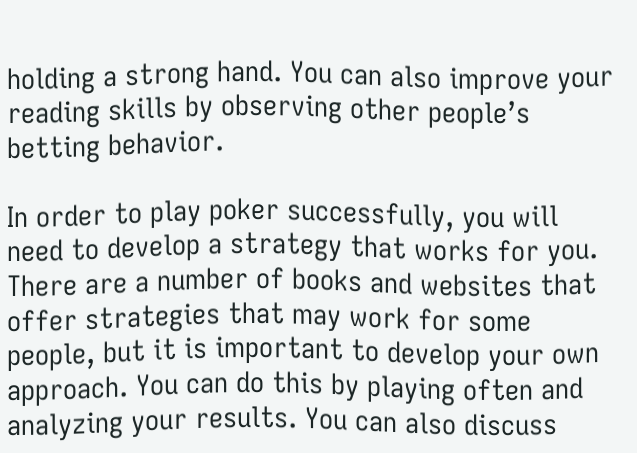holding a strong hand. You can also improve your reading skills by observing other people’s betting behavior.

In order to play poker successfully, you will need to develop a strategy that works for you. There are a number of books and websites that offer strategies that may work for some people, but it is important to develop your own approach. You can do this by playing often and analyzing your results. You can also discuss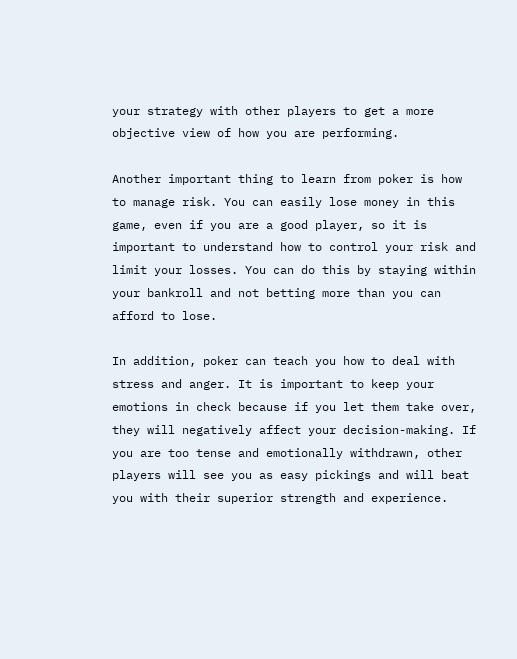your strategy with other players to get a more objective view of how you are performing.

Another important thing to learn from poker is how to manage risk. You can easily lose money in this game, even if you are a good player, so it is important to understand how to control your risk and limit your losses. You can do this by staying within your bankroll and not betting more than you can afford to lose.

In addition, poker can teach you how to deal with stress and anger. It is important to keep your emotions in check because if you let them take over, they will negatively affect your decision-making. If you are too tense and emotionally withdrawn, other players will see you as easy pickings and will beat you with their superior strength and experience.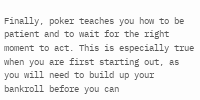Finally, poker teaches you how to be patient and to wait for the right moment to act. This is especially true when you are first starting out, as you will need to build up your bankroll before you can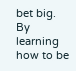bet big. By learning how to be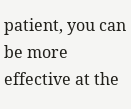patient, you can be more effective at the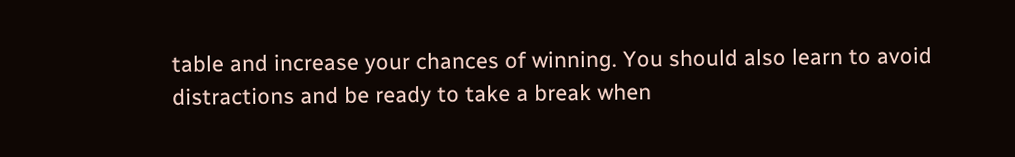table and increase your chances of winning. You should also learn to avoid distractions and be ready to take a break when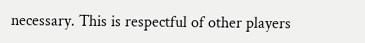necessary. This is respectful of other players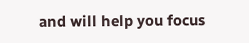and will help you focus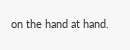on the hand at hand.